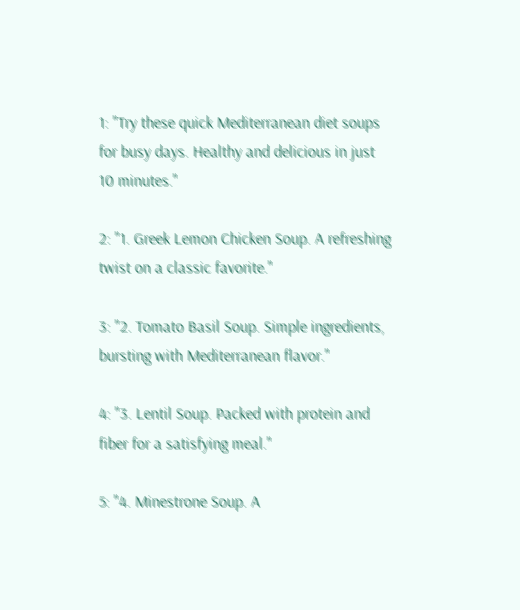1: "Try these quick Mediterranean diet soups for busy days. Healthy and delicious in just 10 minutes."

2: "1. Greek Lemon Chicken Soup. A refreshing twist on a classic favorite."

3: "2. Tomato Basil Soup. Simple ingredients, bursting with Mediterranean flavor."

4: "3. Lentil Soup. Packed with protein and fiber for a satisfying meal."

5: "4. Minestrone Soup. A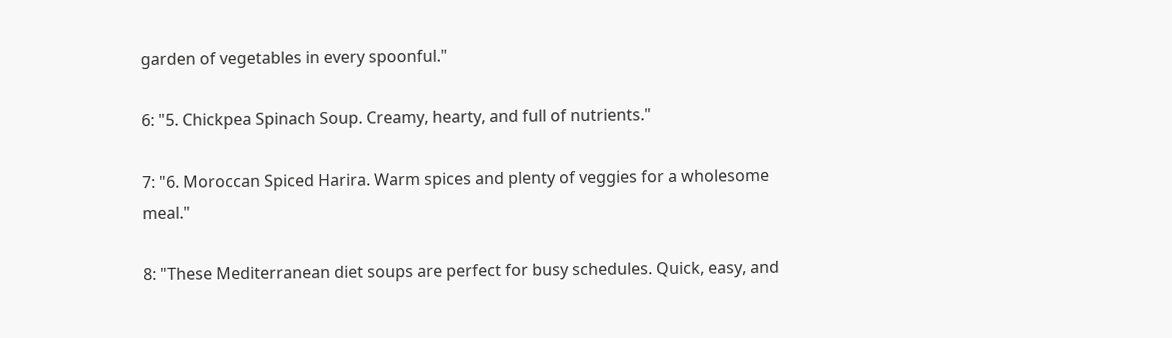garden of vegetables in every spoonful."

6: "5. Chickpea Spinach Soup. Creamy, hearty, and full of nutrients."

7: "6. Moroccan Spiced Harira. Warm spices and plenty of veggies for a wholesome meal."

8: "These Mediterranean diet soups are perfect for busy schedules. Quick, easy, and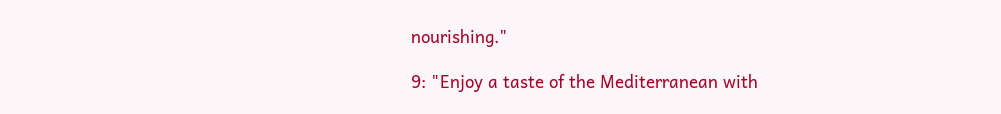nourishing."

9: "Enjoy a taste of the Mediterranean with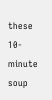these 10-minute soup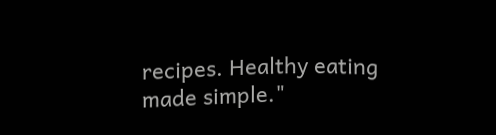recipes. Healthy eating made simple."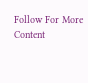Follow For More Content